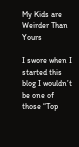My Kids are Weirder Than Yours

I swore when I started this blog I wouldn’t be one of those “Top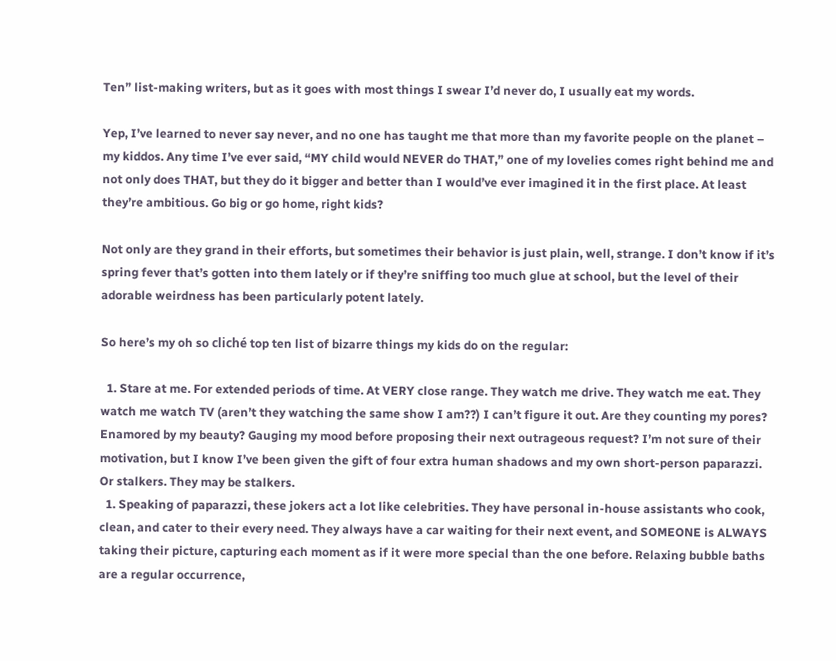Ten” list-making writers, but as it goes with most things I swear I’d never do, I usually eat my words.

Yep, I’ve learned to never say never, and no one has taught me that more than my favorite people on the planet – my kiddos. Any time I’ve ever said, “MY child would NEVER do THAT,” one of my lovelies comes right behind me and not only does THAT, but they do it bigger and better than I would’ve ever imagined it in the first place. At least they’re ambitious. Go big or go home, right kids?

Not only are they grand in their efforts, but sometimes their behavior is just plain, well, strange. I don’t know if it’s spring fever that’s gotten into them lately or if they’re sniffing too much glue at school, but the level of their adorable weirdness has been particularly potent lately.

So here’s my oh so cliché top ten list of bizarre things my kids do on the regular:

  1. Stare at me. For extended periods of time. At VERY close range. They watch me drive. They watch me eat. They watch me watch TV (aren’t they watching the same show I am??) I can’t figure it out. Are they counting my pores? Enamored by my beauty? Gauging my mood before proposing their next outrageous request? I’m not sure of their motivation, but I know I’ve been given the gift of four extra human shadows and my own short-person paparazzi. Or stalkers. They may be stalkers.
  1. Speaking of paparazzi, these jokers act a lot like celebrities. They have personal in-house assistants who cook, clean, and cater to their every need. They always have a car waiting for their next event, and SOMEONE is ALWAYS taking their picture, capturing each moment as if it were more special than the one before. Relaxing bubble baths are a regular occurrence,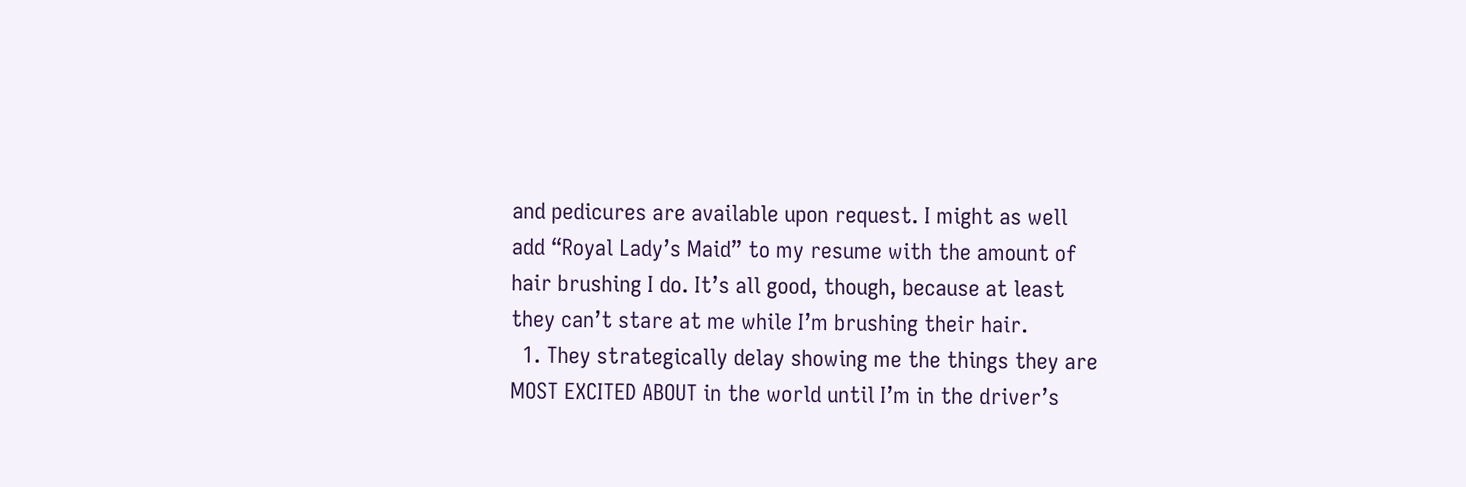and pedicures are available upon request. I might as well add “Royal Lady’s Maid” to my resume with the amount of hair brushing I do. It’s all good, though, because at least they can’t stare at me while I’m brushing their hair.
  1. They strategically delay showing me the things they are MOST EXCITED ABOUT in the world until I’m in the driver’s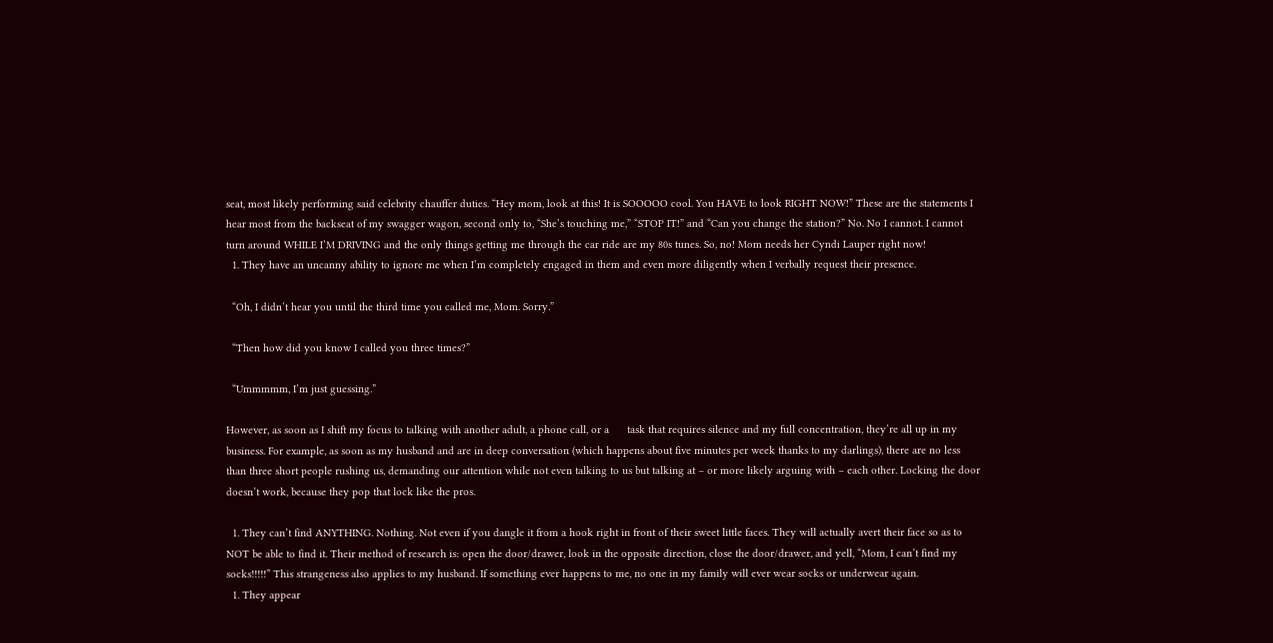seat, most likely performing said celebrity chauffer duties. “Hey mom, look at this! It is SOOOOO cool. You HAVE to look RIGHT NOW!” These are the statements I hear most from the backseat of my swagger wagon, second only to, “She’s touching me,” “STOP IT!” and “Can you change the station?” No. No I cannot. I cannot turn around WHILE I’M DRIVING and the only things getting me through the car ride are my 80s tunes. So, no! Mom needs her Cyndi Lauper right now!
  1. They have an uncanny ability to ignore me when I’m completely engaged in them and even more diligently when I verbally request their presence.

  “Oh, I didn’t hear you until the third time you called me, Mom. Sorry.”

  “Then how did you know I called you three times?”

  “Ummmmm, I’m just guessing.”

However, as soon as I shift my focus to talking with another adult, a phone call, or a      task that requires silence and my full concentration, they’re all up in my business. For example, as soon as my husband and are in deep conversation (which happens about five minutes per week thanks to my darlings), there are no less than three short people rushing us, demanding our attention while not even talking to us but talking at – or more likely arguing with – each other. Locking the door doesn’t work, because they pop that lock like the pros.

  1. They can’t find ANYTHING. Nothing. Not even if you dangle it from a hook right in front of their sweet little faces. They will actually avert their face so as to NOT be able to find it. Their method of research is: open the door/drawer, look in the opposite direction, close the door/drawer, and yell, “Mom, I can’t find my socks!!!!!” This strangeness also applies to my husband. If something ever happens to me, no one in my family will ever wear socks or underwear again.
  1. They appear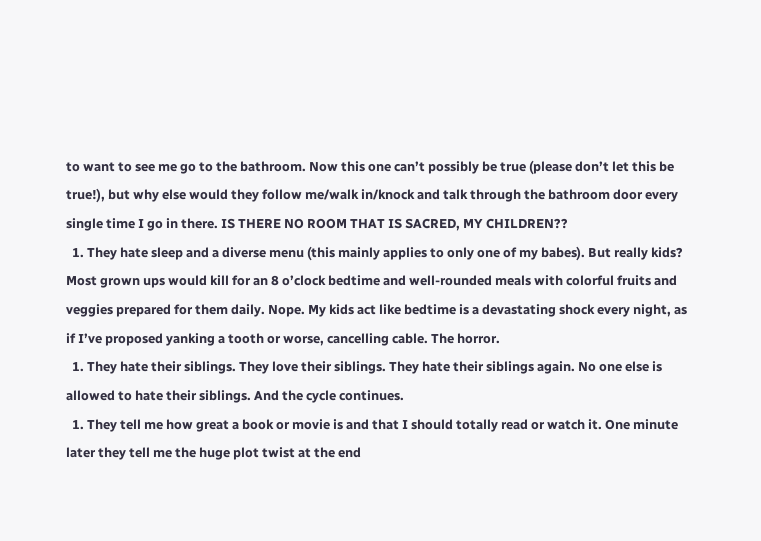to want to see me go to the bathroom. Now this one can’t possibly be true (please don’t let this be true!), but why else would they follow me/walk in/knock and talk through the bathroom door every single time I go in there. IS THERE NO ROOM THAT IS SACRED, MY CHILDREN??
  1. They hate sleep and a diverse menu (this mainly applies to only one of my babes). But really kids? Most grown ups would kill for an 8 o’clock bedtime and well-rounded meals with colorful fruits and veggies prepared for them daily. Nope. My kids act like bedtime is a devastating shock every night, as if I’ve proposed yanking a tooth or worse, cancelling cable. The horror.
  1. They hate their siblings. They love their siblings. They hate their siblings again. No one else is allowed to hate their siblings. And the cycle continues.
  1. They tell me how great a book or movie is and that I should totally read or watch it. One minute later they tell me the huge plot twist at the end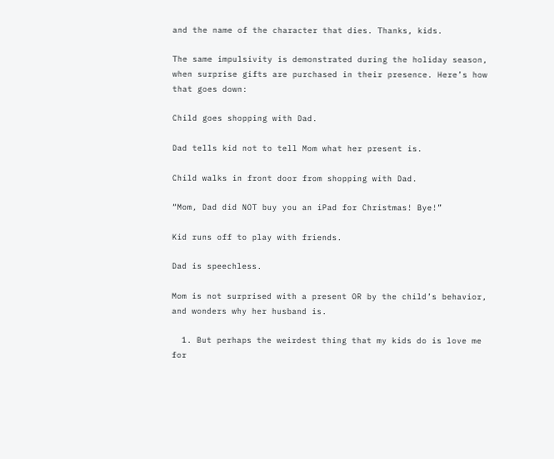and the name of the character that dies. Thanks, kids.

The same impulsivity is demonstrated during the holiday season, when surprise gifts are purchased in their presence. Here’s how that goes down:

Child goes shopping with Dad.

Dad tells kid not to tell Mom what her present is.

Child walks in front door from shopping with Dad.

“Mom, Dad did NOT buy you an iPad for Christmas! Bye!”

Kid runs off to play with friends.

Dad is speechless.

Mom is not surprised with a present OR by the child’s behavior, and wonders why her husband is.

  1. But perhaps the weirdest thing that my kids do is love me for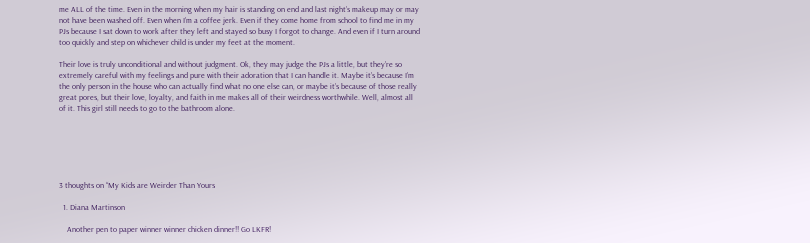me ALL of the time. Even in the morning when my hair is standing on end and last night’s makeup may or may not have been washed off. Even when I’m a coffee jerk. Even if they come home from school to find me in my PJs because I sat down to work after they left and stayed so busy I forgot to change. And even if I turn around too quickly and step on whichever child is under my feet at the moment.

Their love is truly unconditional and without judgment. Ok, they may judge the PJs a little, but they’re so extremely careful with my feelings and pure with their adoration that I can handle it. Maybe it’s because I’m the only person in the house who can actually find what no one else can, or maybe it’s because of those really great pores, but their love, loyalty, and faith in me makes all of their weirdness worthwhile. Well, almost all of it. This girl still needs to go to the bathroom alone.






3 thoughts on “My Kids are Weirder Than Yours

  1. Diana Martinson

    Another pen to paper winner winner chicken dinner!! Go LKFR!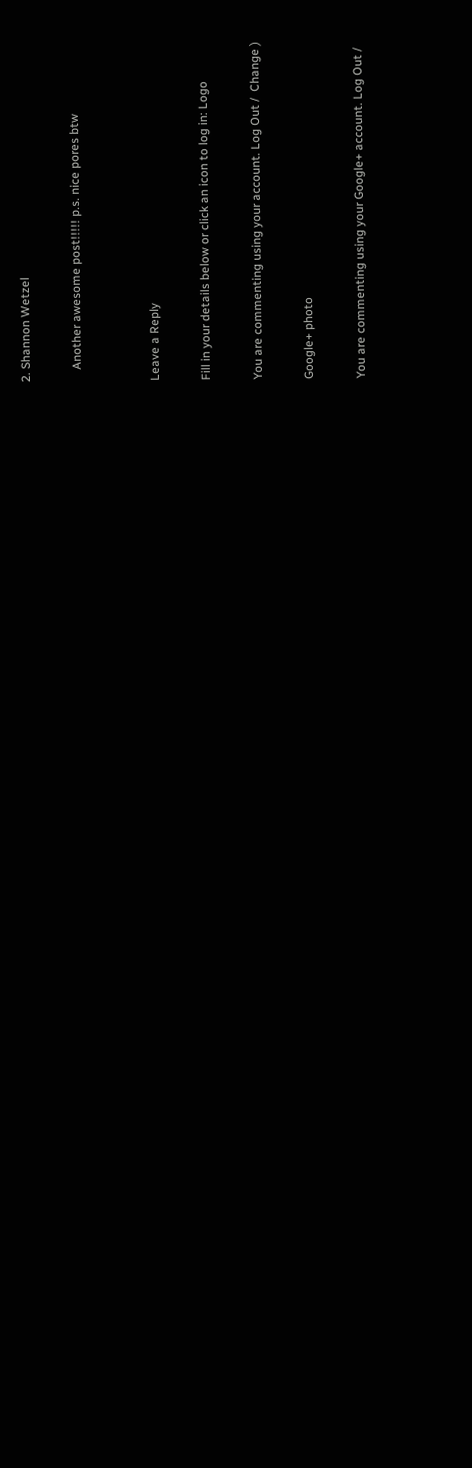2. Shannon Wetzel

    Another awesome post!!!!! p.s. nice pores btw


Leave a Reply

Fill in your details below or click an icon to log in: Logo

You are commenting using your account. Log Out /  Change )

Google+ photo

You are commenting using your Google+ account. Log Out /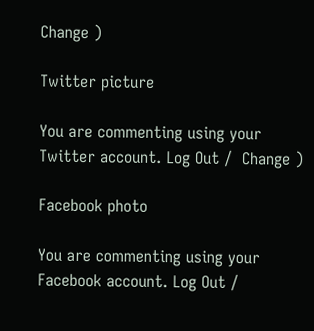Change )

Twitter picture

You are commenting using your Twitter account. Log Out /  Change )

Facebook photo

You are commenting using your Facebook account. Log Out /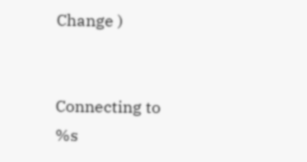Change )


Connecting to %s